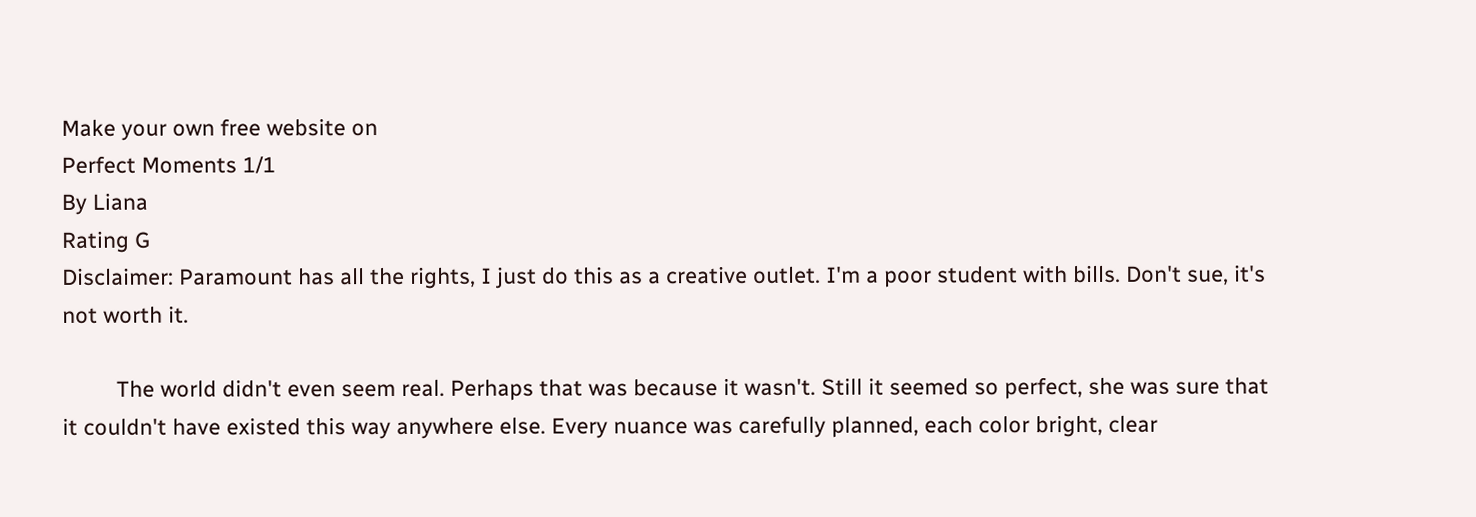Make your own free website on
Perfect Moments 1/1
By Liana
Rating G
Disclaimer: Paramount has all the rights, I just do this as a creative outlet. I'm a poor student with bills. Don't sue, it's not worth it.

         The world didn't even seem real. Perhaps that was because it wasn't. Still it seemed so perfect, she was sure that it couldn't have existed this way anywhere else. Every nuance was carefully planned, each color bright, clear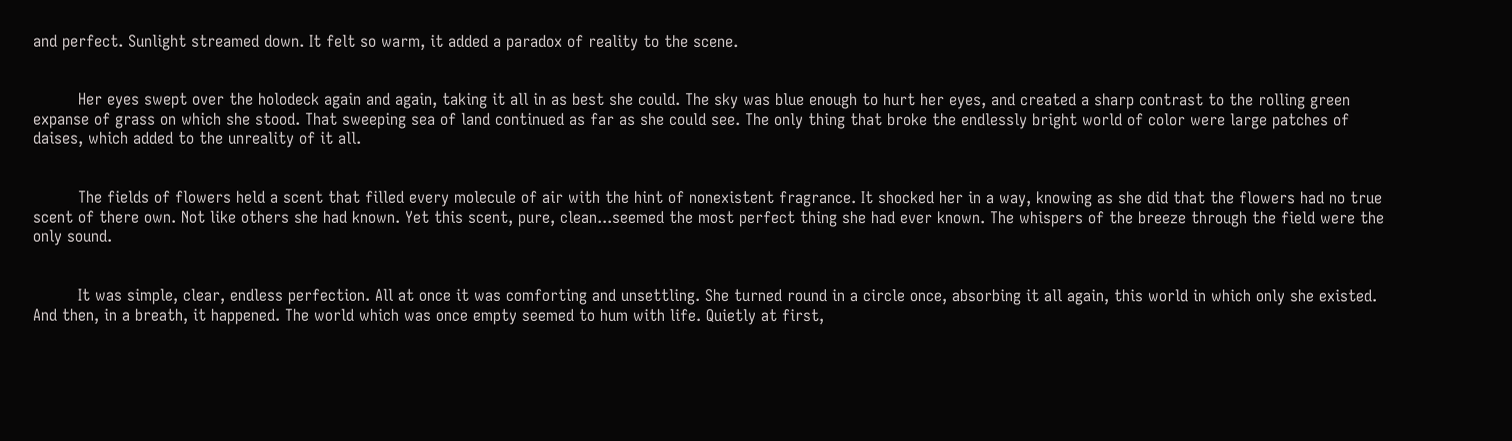and perfect. Sunlight streamed down. It felt so warm, it added a paradox of reality to the scene.


         Her eyes swept over the holodeck again and again, taking it all in as best she could. The sky was blue enough to hurt her eyes, and created a sharp contrast to the rolling green expanse of grass on which she stood. That sweeping sea of land continued as far as she could see. The only thing that broke the endlessly bright world of color were large patches of daises, which added to the unreality of it all.


         The fields of flowers held a scent that filled every molecule of air with the hint of nonexistent fragrance. It shocked her in a way, knowing as she did that the flowers had no true scent of there own. Not like others she had known. Yet this scent, pure, clean...seemed the most perfect thing she had ever known. The whispers of the breeze through the field were the only sound.


         It was simple, clear, endless perfection. All at once it was comforting and unsettling. She turned round in a circle once, absorbing it all again, this world in which only she existed. And then, in a breath, it happened. The world which was once empty seemed to hum with life. Quietly at first,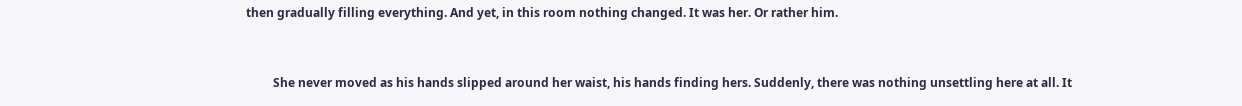then gradually filling everything. And yet, in this room nothing changed. It was her. Or rather him.


         She never moved as his hands slipped around her waist, his hands finding hers. Suddenly, there was nothing unsettling here at all. It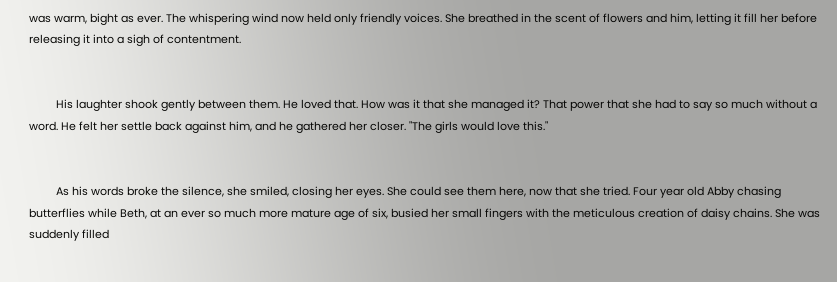was warm, bight as ever. The whispering wind now held only friendly voices. She breathed in the scent of flowers and him, letting it fill her before releasing it into a sigh of contentment.


         His laughter shook gently between them. He loved that. How was it that she managed it? That power that she had to say so much without a word. He felt her settle back against him, and he gathered her closer. "The girls would love this."


         As his words broke the silence, she smiled, closing her eyes. She could see them here, now that she tried. Four year old Abby chasing butterflies while Beth, at an ever so much more mature age of six, busied her small fingers with the meticulous creation of daisy chains. She was suddenly filled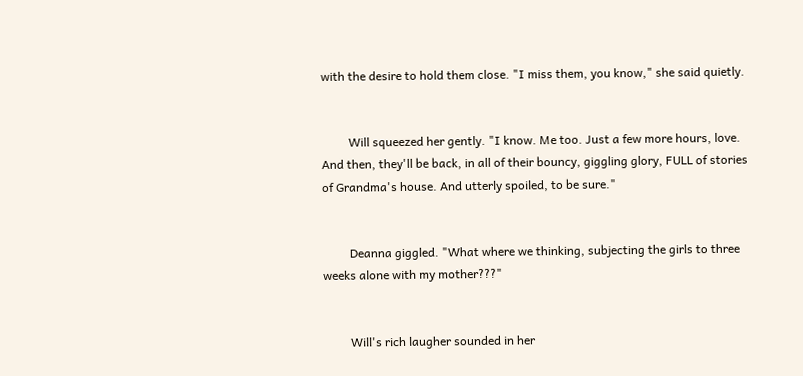with the desire to hold them close. "I miss them, you know," she said quietly.


         Will squeezed her gently. "I know. Me too. Just a few more hours, love. And then, they'll be back, in all of their bouncy, giggling glory, FULL of stories of Grandma's house. And utterly spoiled, to be sure."


         Deanna giggled. "What where we thinking, subjecting the girls to three weeks alone with my mother???"


         Will's rich laugher sounded in her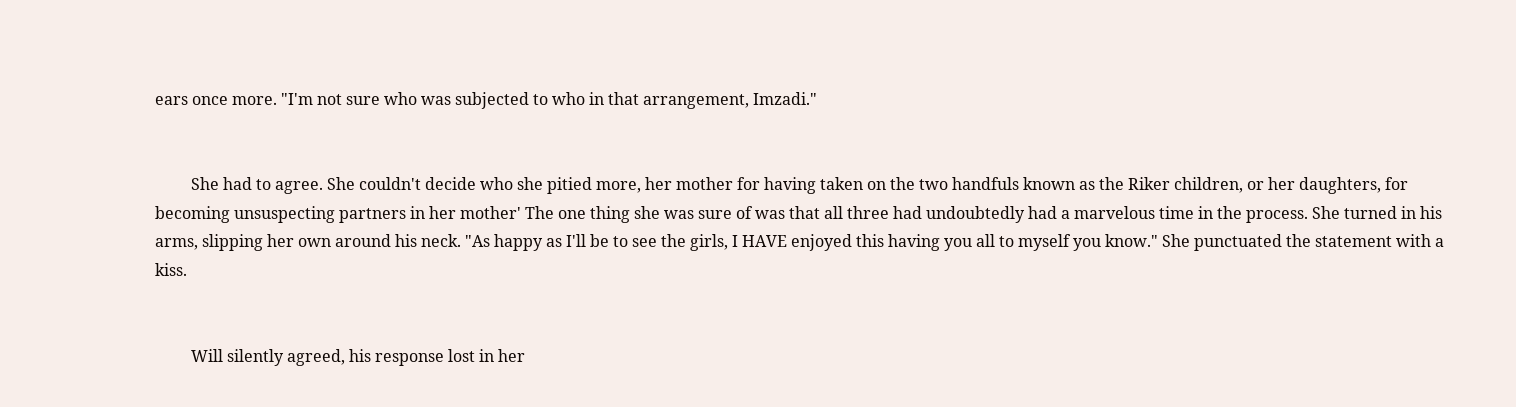ears once more. "I'm not sure who was subjected to who in that arrangement, Imzadi."


         She had to agree. She couldn't decide who she pitied more, her mother for having taken on the two handfuls known as the Riker children, or her daughters, for becoming unsuspecting partners in her mother' The one thing she was sure of was that all three had undoubtedly had a marvelous time in the process. She turned in his arms, slipping her own around his neck. "As happy as I'll be to see the girls, I HAVE enjoyed this having you all to myself you know." She punctuated the statement with a kiss.


         Will silently agreed, his response lost in her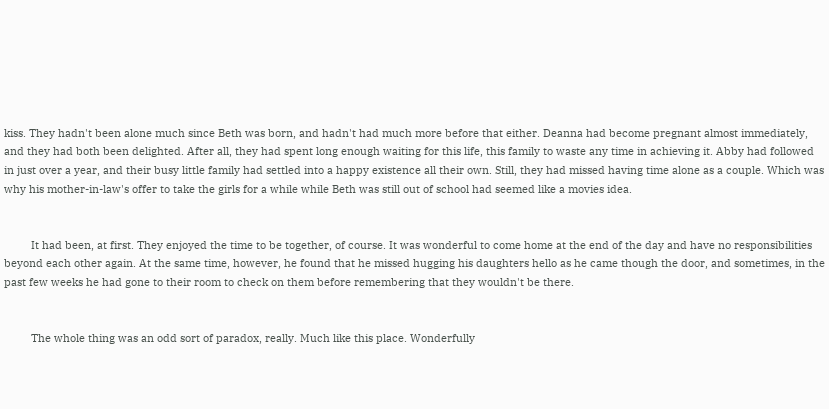kiss. They hadn't been alone much since Beth was born, and hadn't had much more before that either. Deanna had become pregnant almost immediately, and they had both been delighted. After all, they had spent long enough waiting for this life, this family to waste any time in achieving it. Abby had followed in just over a year, and their busy little family had settled into a happy existence all their own. Still, they had missed having time alone as a couple. Which was why his mother-in-law's offer to take the girls for a while while Beth was still out of school had seemed like a movies idea.


         It had been, at first. They enjoyed the time to be together, of course. It was wonderful to come home at the end of the day and have no responsibilities beyond each other again. At the same time, however, he found that he missed hugging his daughters hello as he came though the door, and sometimes, in the past few weeks he had gone to their room to check on them before remembering that they wouldn't be there.


         The whole thing was an odd sort of paradox, really. Much like this place. Wonderfully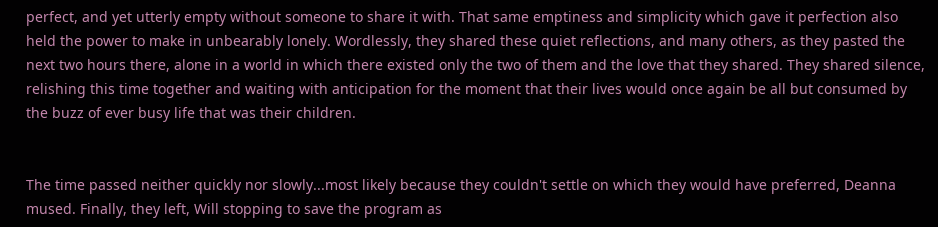perfect, and yet utterly empty without someone to share it with. That same emptiness and simplicity which gave it perfection also held the power to make in unbearably lonely. Wordlessly, they shared these quiet reflections, and many others, as they pasted the next two hours there, alone in a world in which there existed only the two of them and the love that they shared. They shared silence, relishing this time together and waiting with anticipation for the moment that their lives would once again be all but consumed by the buzz of ever busy life that was their children.


The time passed neither quickly nor slowly...most likely because they couldn't settle on which they would have preferred, Deanna mused. Finally, they left, Will stopping to save the program as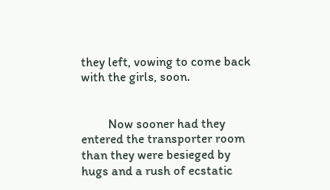they left, vowing to come back with the girls, soon.


         Now sooner had they entered the transporter room than they were besieged by hugs and a rush of ecstatic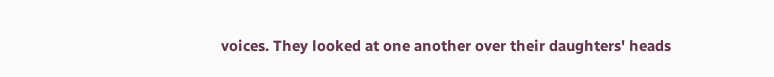voices. They looked at one another over their daughters' heads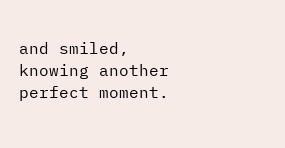and smiled, knowing another perfect moment.